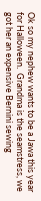Ok so my nephew wants to be a Jawa this year for Halloween.  Grandma is the seamstress, we got her an expensive Bernini sewing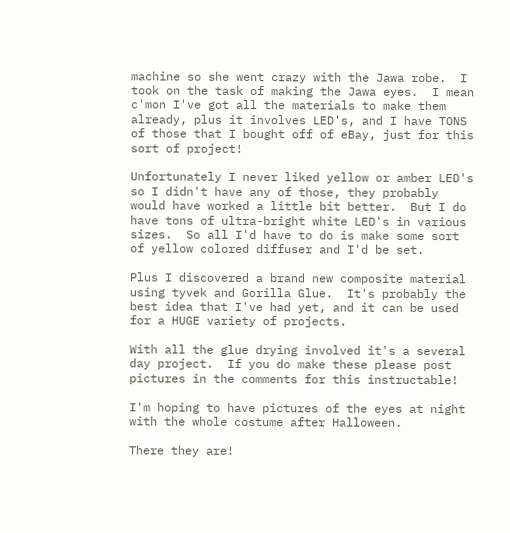machine so she went crazy with the Jawa robe.  I took on the task of making the Jawa eyes.  I mean c'mon I've got all the materials to make them already, plus it involves LED's, and I have TONS of those that I bought off of eBay, just for this sort of project!

Unfortunately I never liked yellow or amber LED's so I didn't have any of those, they probably would have worked a little bit better.  But I do have tons of ultra-bright white LED's in various sizes.  So all I'd have to do is make some sort of yellow colored diffuser and I'd be set.

Plus I discovered a brand new composite material using tyvek and Gorilla Glue.  It's probably the best idea that I've had yet, and it can be used for a HUGE variety of projects.

With all the glue drying involved it's a several day project.  If you do make these please post pictures in the comments for this instructable!

I'm hoping to have pictures of the eyes at night with the whole costume after Halloween.

There they are!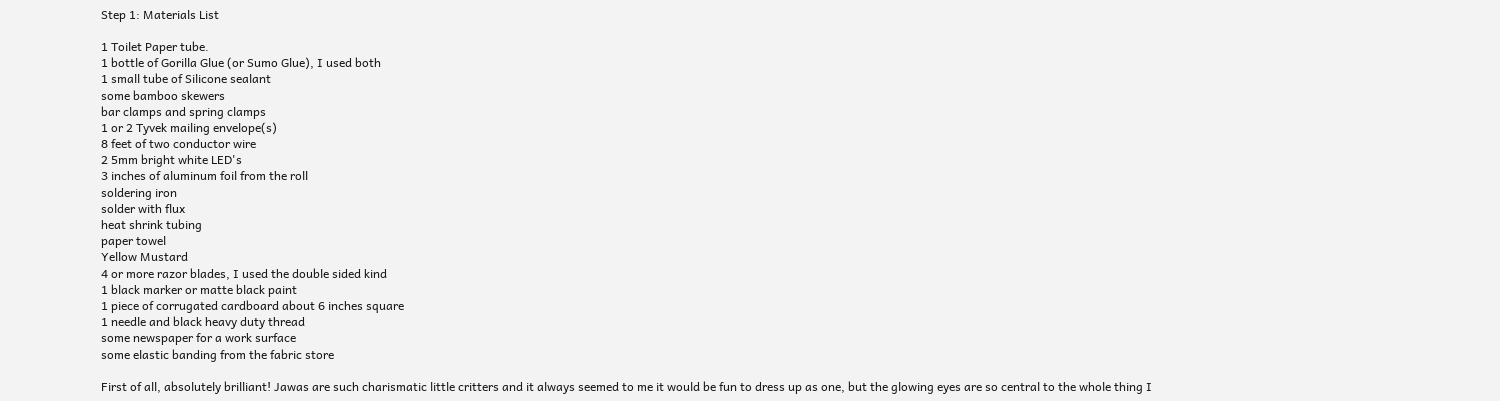Step 1: Materials List

1 Toilet Paper tube.
1 bottle of Gorilla Glue (or Sumo Glue), I used both
1 small tube of Silicone sealant
some bamboo skewers
bar clamps and spring clamps
1 or 2 Tyvek mailing envelope(s)
8 feet of two conductor wire
2 5mm bright white LED's
3 inches of aluminum foil from the roll
soldering iron
solder with flux
heat shrink tubing
paper towel
Yellow Mustard
4 or more razor blades, I used the double sided kind
1 black marker or matte black paint
1 piece of corrugated cardboard about 6 inches square
1 needle and black heavy duty thread
some newspaper for a work surface
some elastic banding from the fabric store

First of all, absolutely brilliant! Jawas are such charismatic little critters and it always seemed to me it would be fun to dress up as one, but the glowing eyes are so central to the whole thing I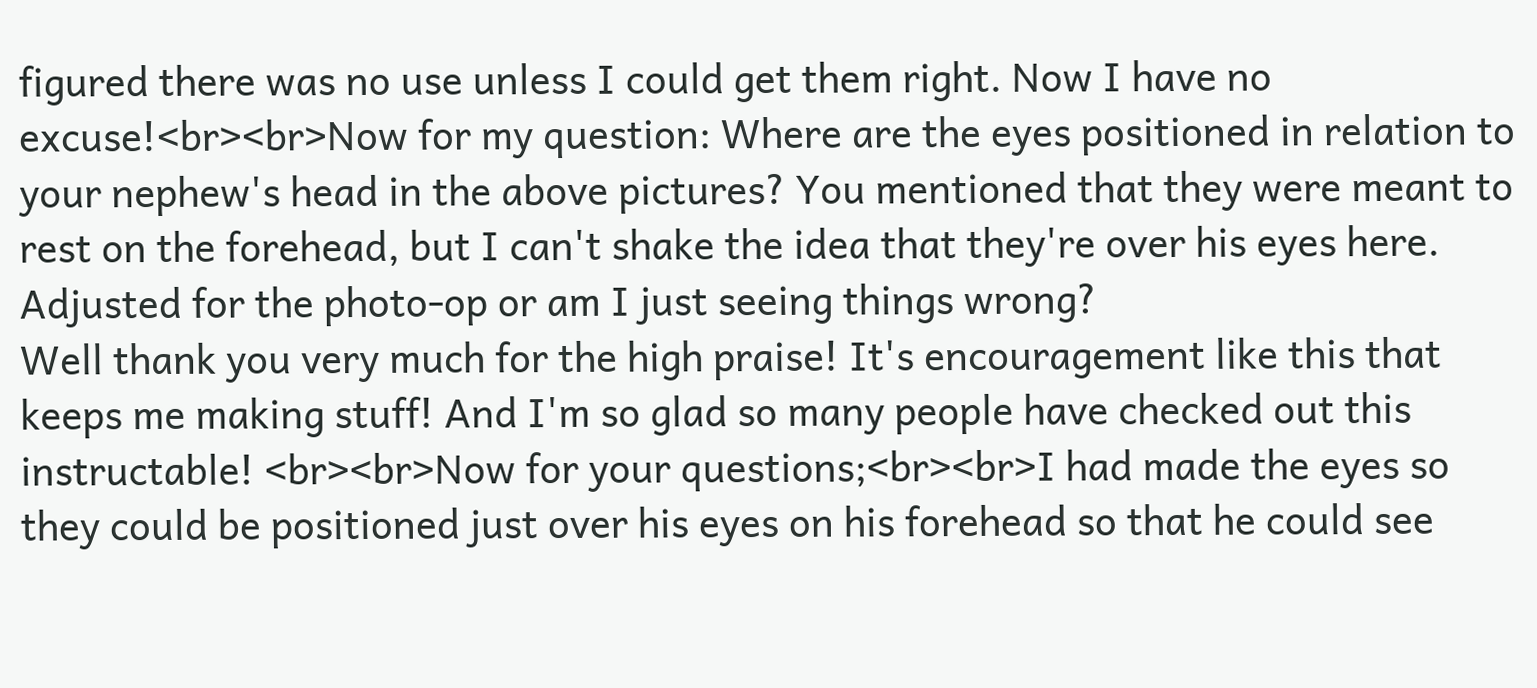figured there was no use unless I could get them right. Now I have no excuse!<br><br>Now for my question: Where are the eyes positioned in relation to your nephew's head in the above pictures? You mentioned that they were meant to rest on the forehead, but I can't shake the idea that they're over his eyes here. Adjusted for the photo-op or am I just seeing things wrong?
Well thank you very much for the high praise! It's encouragement like this that keeps me making stuff! And I'm so glad so many people have checked out this instructable! <br><br>Now for your questions;<br><br>I had made the eyes so they could be positioned just over his eyes on his forehead so that he could see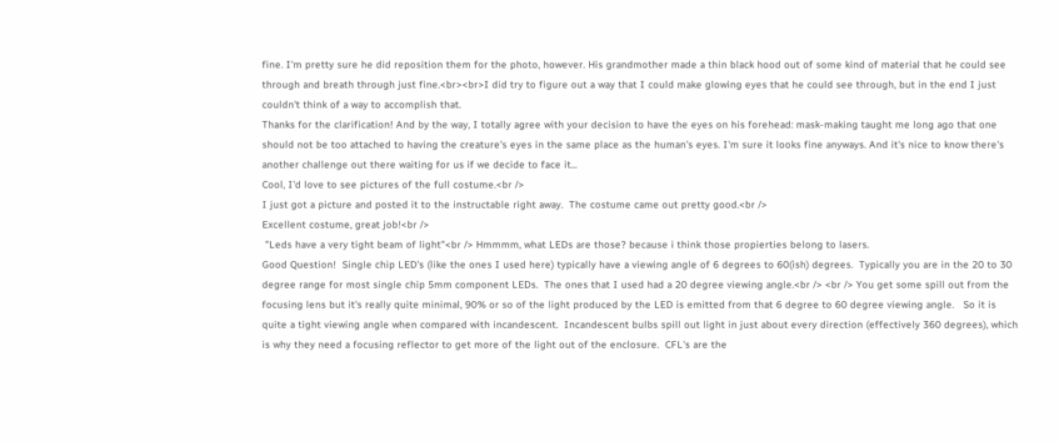fine. I'm pretty sure he did reposition them for the photo, however. His grandmother made a thin black hood out of some kind of material that he could see through and breath through just fine.<br><br>I did try to figure out a way that I could make glowing eyes that he could see through, but in the end I just couldn't think of a way to accomplish that.
Thanks for the clarification! And by the way, I totally agree with your decision to have the eyes on his forehead: mask-making taught me long ago that one should not be too attached to having the creature's eyes in the same place as the human's eyes. I'm sure it looks fine anyways. And it's nice to know there's another challenge out there waiting for us if we decide to face it...
Cool, I'd love to see pictures of the full costume.<br />
I just got a picture and posted it to the instructable right away.  The costume came out pretty good.<br />
Excellent costume, great job!<br />
 "Leds have a very tight beam of light"<br /> Hmmmm, what LEDs are those? because i think those propierties belong to lasers.
Good Question!  Single chip LED's (like the ones I used here) typically have a viewing angle of 6 degrees to 60(ish) degrees.  Typically you are in the 20 to 30 degree range for most single chip 5mm component LEDs.  The ones that I used had a 20 degree viewing angle.<br /> <br /> You get some spill out from the focusing lens but it's really quite minimal, 90% or so of the light produced by the LED is emitted from that 6 degree to 60 degree viewing angle.   So it is quite a tight viewing angle when compared with incandescent.  Incandescent bulbs spill out light in just about every direction (effectively 360 degrees), which is why they need a focusing reflector to get more of the light out of the enclosure.  CFL's are the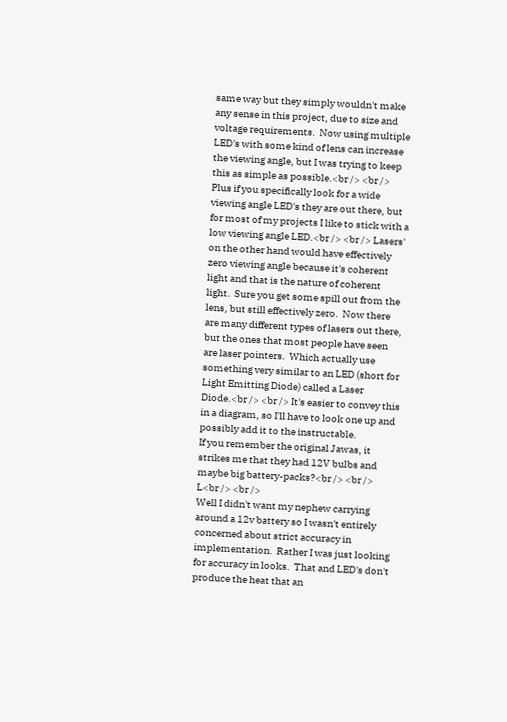same way but they simply wouldn't make any sense in this project, due to size and voltage requirements.  Now using multiple LED's with some kind of lens can increase the viewing angle, but I was trying to keep this as simple as possible.<br /> <br /> Plus if you specifically look for a wide viewing angle LED's they are out there, but for most of my projects I like to stick with a low viewing angle LED.<br /> <br /> Lasers' on the other hand would have effectively zero viewing angle because it's coherent light and that is the nature of coherent light.  Sure you get some spill out from the lens, but still effectively zero.  Now there are many different types of lasers out there, but the ones that most people have seen are laser pointers.  Which actually use something very similar to an LED (short for Light Emitting Diode) called a Laser Diode.<br /> <br /> It's easier to convey this in a diagram, so I'll have to look one up and possibly add it to the instructable.
If you remember the original Jawas, it strikes me that they had 12V bulbs and maybe big battery-packs?<br /> <br /> L<br /> <br />
Well I didn't want my nephew carrying around a 12v battery so I wasn't entirely concerned about strict accuracy in implementation.  Rather I was just looking for accuracy in looks.  That and LED's don't produce the heat that an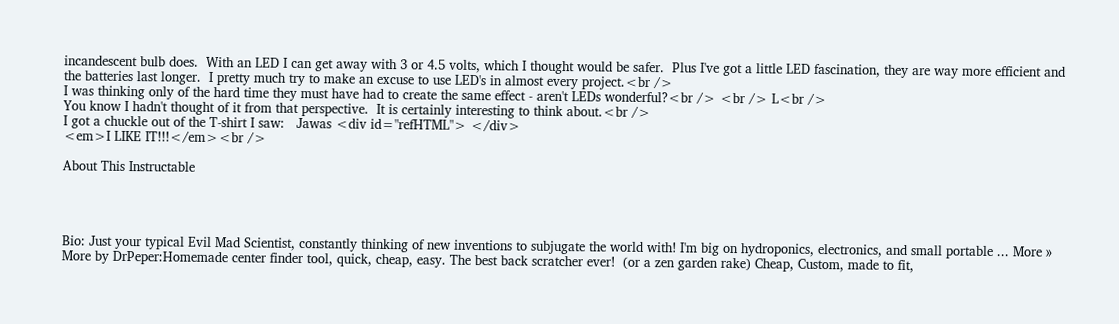incandescent bulb does.  With an LED I can get away with 3 or 4.5 volts, which I thought would be safer.  Plus I've got a little LED fascination, they are way more efficient and the batteries last longer.  I pretty much try to make an excuse to use LED's in almost every project.<br />
I was thinking only of the hard time they must have had to create the same effect - aren't LEDs wonderful?<br /> <br /> L<br />
You know I hadn't thought of it from that perspective.  It is certainly interesting to think about.<br />
I got a chuckle out of the T-shirt I saw:   Jawas <div id="refHTML"> </div>
<em>I LIKE IT!!!</em><br />

About This Instructable




Bio: Just your typical Evil Mad Scientist, constantly thinking of new inventions to subjugate the world with! I'm big on hydroponics, electronics, and small portable ... More »
More by DrPeper:Homemade center finder tool, quick, cheap, easy. The best back scratcher ever!  (or a zen garden rake) Cheap, Custom, made to fit,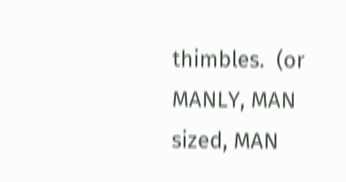thimbles.  (or MANLY, MAN sized, MAN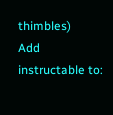thimbles)
Add instructable to: